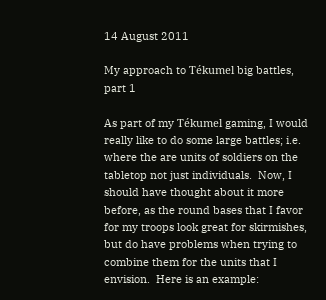14 August 2011

My approach to Tékumel big battles, part 1

As part of my Tékumel gaming, I would really like to do some large battles; i.e. where the are units of soldiers on the tabletop not just individuals.  Now, I should have thought about it more before, as the round bases that I favor for my troops look great for skirmishes, but do have problems when trying to combine them for the units that I envision.  Here is an example: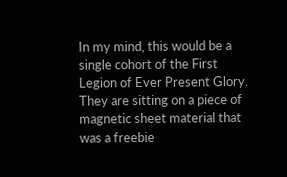In my mind, this would be a single cohort of the First Legion of Ever Present Glory.  They are sitting on a piece of magnetic sheet material that was a freebie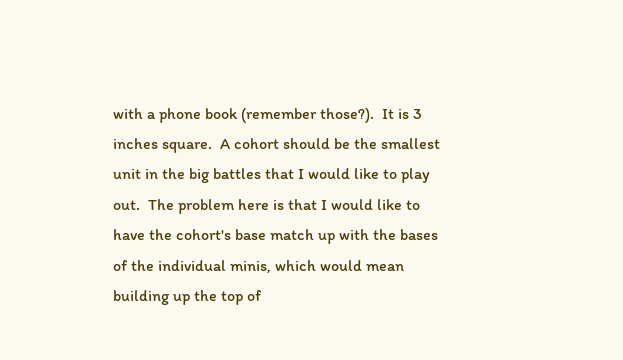with a phone book (remember those?).  It is 3 inches square.  A cohort should be the smallest unit in the big battles that I would like to play out.  The problem here is that I would like to have the cohort's base match up with the bases of the individual minis, which would mean building up the top of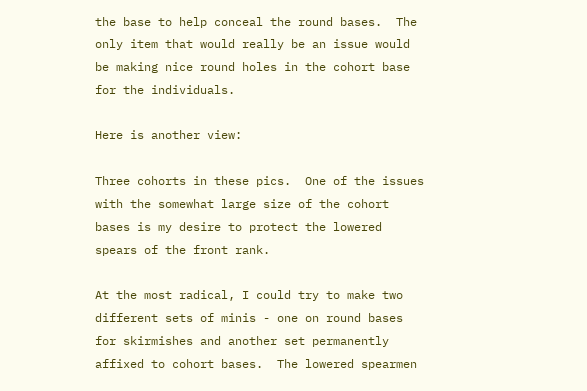the base to help conceal the round bases.  The only item that would really be an issue would be making nice round holes in the cohort base for the individuals.

Here is another view:

Three cohorts in these pics.  One of the issues with the somewhat large size of the cohort bases is my desire to protect the lowered spears of the front rank.

At the most radical, I could try to make two different sets of minis - one on round bases for skirmishes and another set permanently affixed to cohort bases.  The lowered spearmen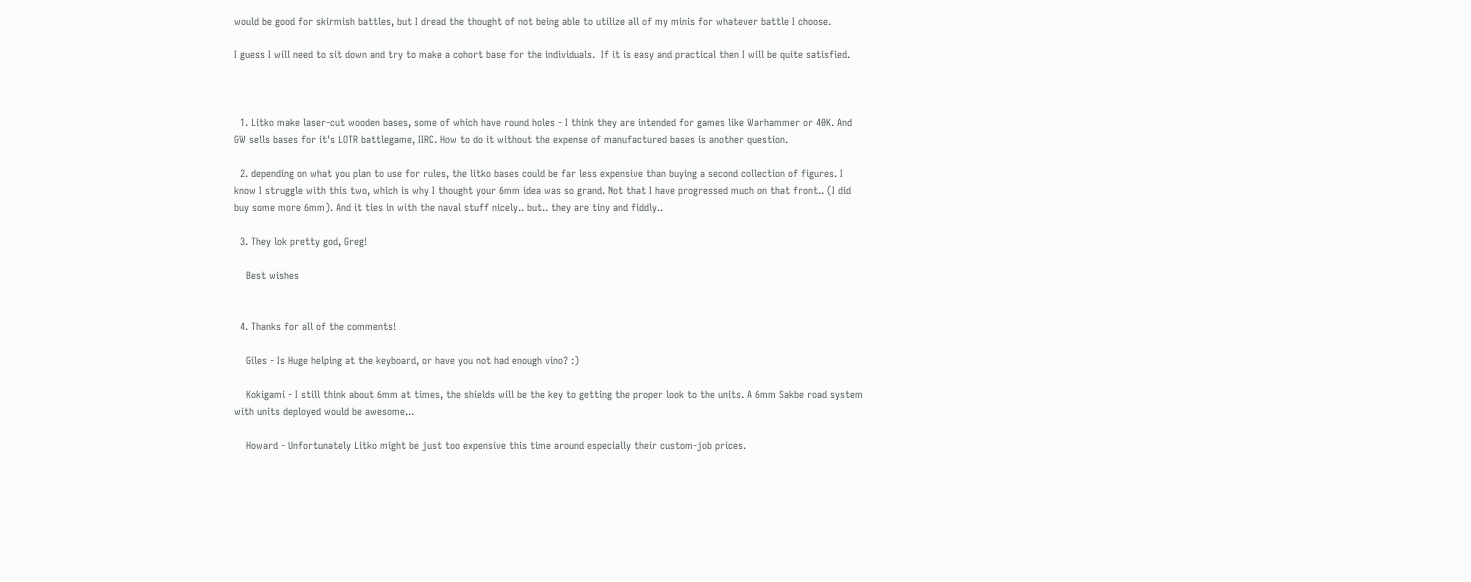would be good for skirmish battles, but I dread the thought of not being able to utilize all of my minis for whatever battle I choose.

I guess I will need to sit down and try to make a cohort base for the individuals.  If it is easy and practical then I will be quite satisfied.



  1. Litko make laser-cut wooden bases, some of which have round holes - I think they are intended for games like Warhammer or 40K. And GW sells bases for it's LOTR battlegame, IIRC. How to do it without the expense of manufactured bases is another question.

  2. depending on what you plan to use for rules, the litko bases could be far less expensive than buying a second collection of figures. I know I struggle with this two, which is why I thought your 6mm idea was so grand. Not that I have progressed much on that front.. (I did buy some more 6mm). And it ties in with the naval stuff nicely.. but.. they are tiny and fiddly..

  3. They lok pretty god, Greg!

    Best wishes


  4. Thanks for all of the comments!

    Giles - Is Huge helping at the keyboard, or have you not had enough vino? :)

    Kokigami - I still think about 6mm at times, the shields will be the key to getting the proper look to the units. A 6mm Sakbe road system with units deployed would be awesome...

    Howard - Unfortunately Litko might be just too expensive this time around especially their custom-job prices.